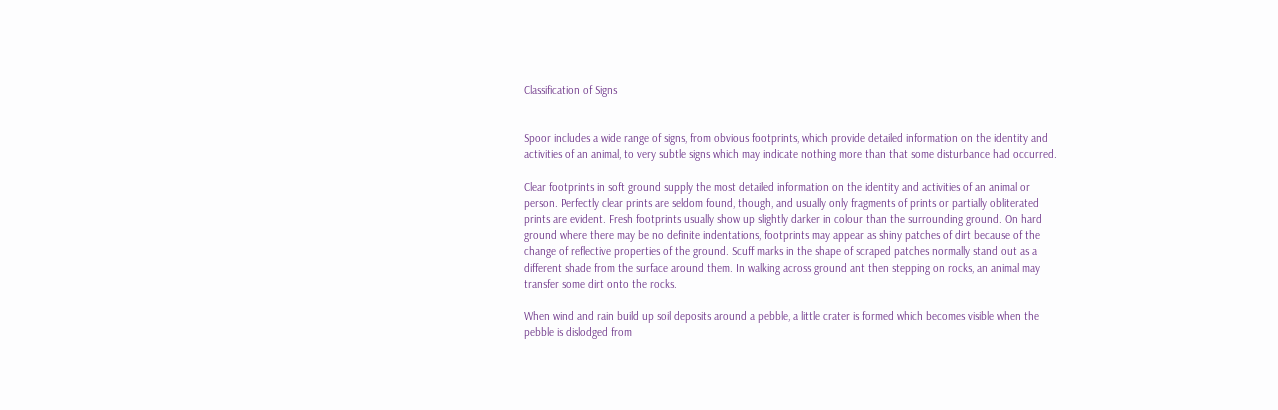Classification of Signs


Spoor includes a wide range of signs, from obvious footprints, which provide detailed information on the identity and activities of an animal, to very subtle signs which may indicate nothing more than that some disturbance had occurred.

Clear footprints in soft ground supply the most detailed information on the identity and activities of an animal or person. Perfectly clear prints are seldom found, though, and usually only fragments of prints or partially obliterated prints are evident. Fresh footprints usually show up slightly darker in colour than the surrounding ground. On hard ground where there may be no definite indentations, footprints may appear as shiny patches of dirt because of the change of reflective properties of the ground. Scuff marks in the shape of scraped patches normally stand out as a different shade from the surface around them. In walking across ground ant then stepping on rocks, an animal may transfer some dirt onto the rocks.

When wind and rain build up soil deposits around a pebble, a little crater is formed which becomes visible when the pebble is dislodged from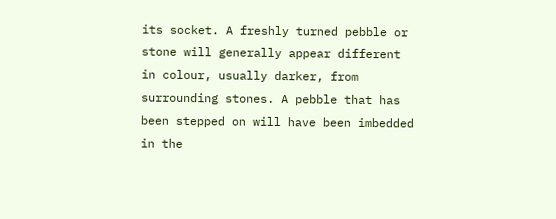its socket. A freshly turned pebble or stone will generally appear different in colour, usually darker, from surrounding stones. A pebble that has been stepped on will have been imbedded in the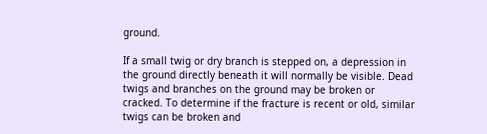ground.

If a small twig or dry branch is stepped on, a depression in the ground directly beneath it will normally be visible. Dead twigs and branches on the ground may be broken or cracked. To determine if the fracture is recent or old, similar twigs can be broken and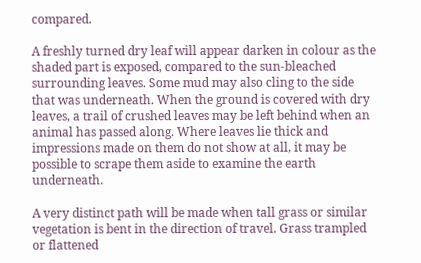compared.

A freshly turned dry leaf will appear darken in colour as the shaded part is exposed, compared to the sun-bleached surrounding leaves. Some mud may also cling to the side that was underneath. When the ground is covered with dry leaves, a trail of crushed leaves may be left behind when an animal has passed along. Where leaves lie thick and impressions made on them do not show at all, it may be possible to scrape them aside to examine the earth underneath.

A very distinct path will be made when tall grass or similar vegetation is bent in the direction of travel. Grass trampled or flattened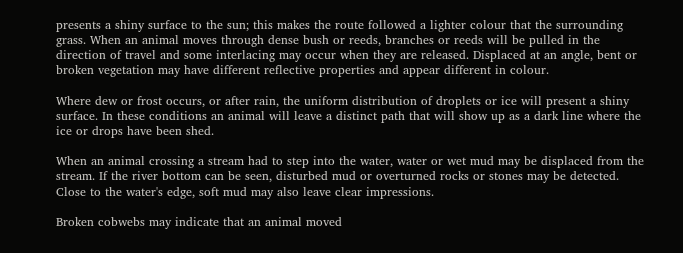presents a shiny surface to the sun; this makes the route followed a lighter colour that the surrounding grass. When an animal moves through dense bush or reeds, branches or reeds will be pulled in the direction of travel and some interlacing may occur when they are released. Displaced at an angle, bent or broken vegetation may have different reflective properties and appear different in colour.

Where dew or frost occurs, or after rain, the uniform distribution of droplets or ice will present a shiny surface. In these conditions an animal will leave a distinct path that will show up as a dark line where the ice or drops have been shed.

When an animal crossing a stream had to step into the water, water or wet mud may be displaced from the stream. If the river bottom can be seen, disturbed mud or overturned rocks or stones may be detected. Close to the water's edge, soft mud may also leave clear impressions.

Broken cobwebs may indicate that an animal moved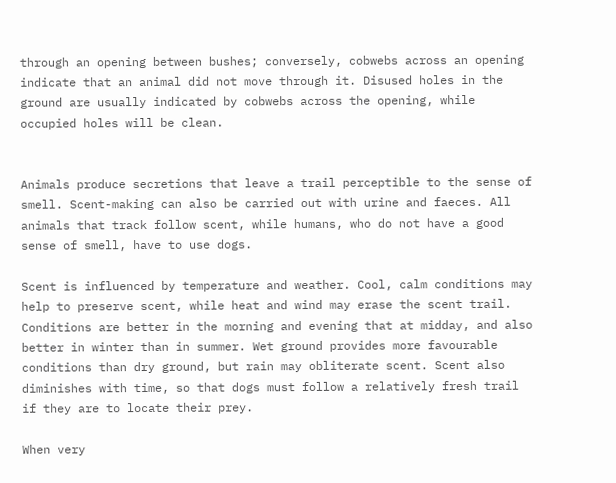through an opening between bushes; conversely, cobwebs across an opening indicate that an animal did not move through it. Disused holes in the ground are usually indicated by cobwebs across the opening, while occupied holes will be clean.


Animals produce secretions that leave a trail perceptible to the sense of smell. Scent-making can also be carried out with urine and faeces. All animals that track follow scent, while humans, who do not have a good sense of smell, have to use dogs.

Scent is influenced by temperature and weather. Cool, calm conditions may help to preserve scent, while heat and wind may erase the scent trail. Conditions are better in the morning and evening that at midday, and also better in winter than in summer. Wet ground provides more favourable conditions than dry ground, but rain may obliterate scent. Scent also diminishes with time, so that dogs must follow a relatively fresh trail if they are to locate their prey.

When very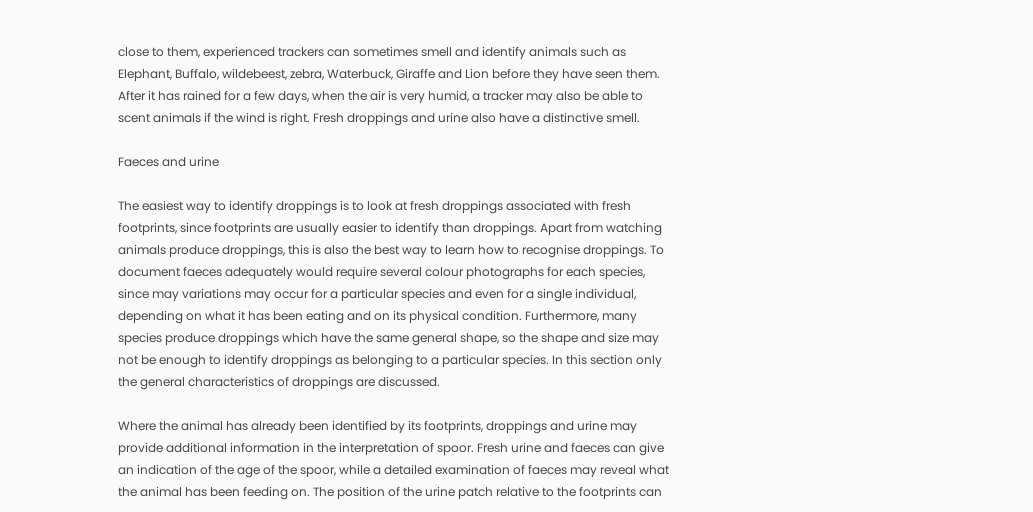close to them, experienced trackers can sometimes smell and identify animals such as Elephant, Buffalo, wildebeest, zebra, Waterbuck, Giraffe and Lion before they have seen them. After it has rained for a few days, when the air is very humid, a tracker may also be able to scent animals if the wind is right. Fresh droppings and urine also have a distinctive smell.

Faeces and urine

The easiest way to identify droppings is to look at fresh droppings associated with fresh footprints, since footprints are usually easier to identify than droppings. Apart from watching animals produce droppings, this is also the best way to learn how to recognise droppings. To document faeces adequately would require several colour photographs for each species, since may variations may occur for a particular species and even for a single individual, depending on what it has been eating and on its physical condition. Furthermore, many species produce droppings which have the same general shape, so the shape and size may not be enough to identify droppings as belonging to a particular species. In this section only the general characteristics of droppings are discussed.

Where the animal has already been identified by its footprints, droppings and urine may provide additional information in the interpretation of spoor. Fresh urine and faeces can give an indication of the age of the spoor, while a detailed examination of faeces may reveal what the animal has been feeding on. The position of the urine patch relative to the footprints can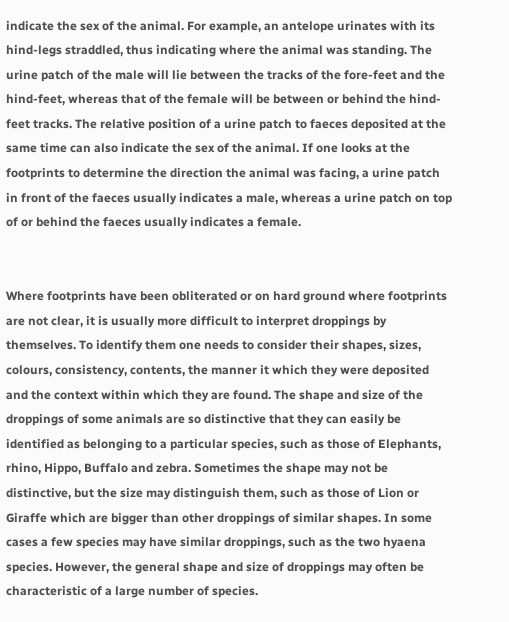indicate the sex of the animal. For example, an antelope urinates with its hind-legs straddled, thus indicating where the animal was standing. The urine patch of the male will lie between the tracks of the fore-feet and the hind-feet, whereas that of the female will be between or behind the hind-feet tracks. The relative position of a urine patch to faeces deposited at the same time can also indicate the sex of the animal. If one looks at the footprints to determine the direction the animal was facing, a urine patch in front of the faeces usually indicates a male, whereas a urine patch on top of or behind the faeces usually indicates a female.


Where footprints have been obliterated or on hard ground where footprints are not clear, it is usually more difficult to interpret droppings by themselves. To identify them one needs to consider their shapes, sizes, colours, consistency, contents, the manner it which they were deposited and the context within which they are found. The shape and size of the droppings of some animals are so distinctive that they can easily be identified as belonging to a particular species, such as those of Elephants, rhino, Hippo, Buffalo and zebra. Sometimes the shape may not be distinctive, but the size may distinguish them, such as those of Lion or Giraffe which are bigger than other droppings of similar shapes. In some cases a few species may have similar droppings, such as the two hyaena species. However, the general shape and size of droppings may often be characteristic of a large number of species.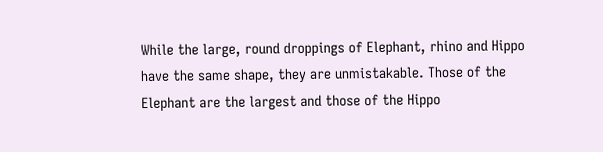While the large, round droppings of Elephant, rhino and Hippo have the same shape, they are unmistakable. Those of the Elephant are the largest and those of the Hippo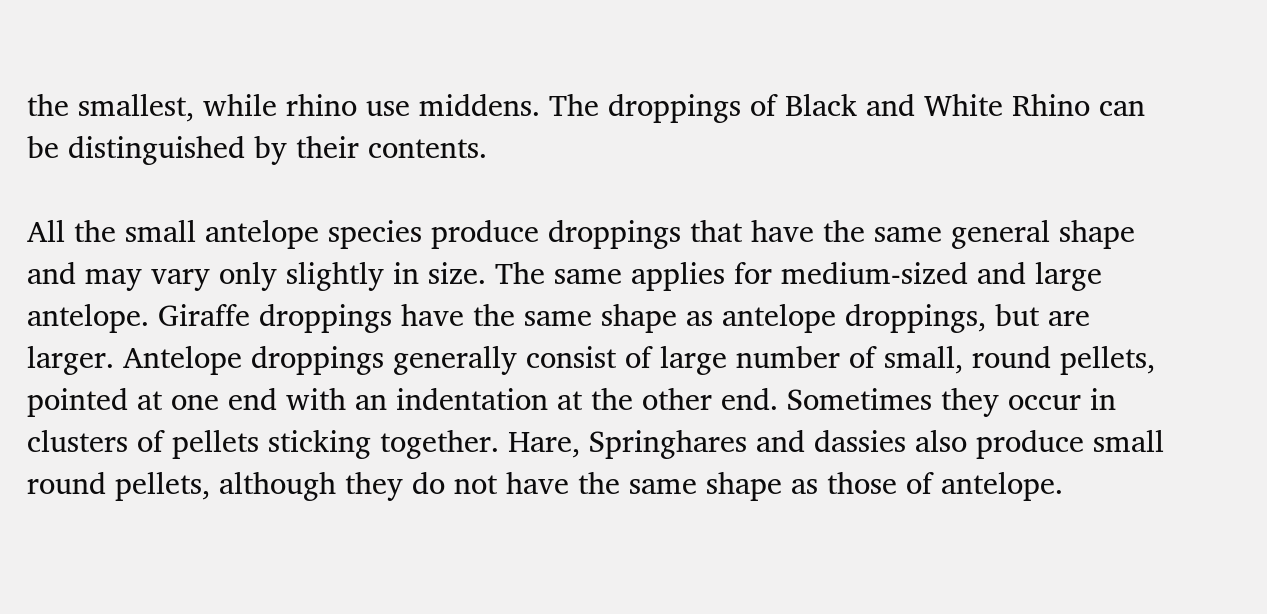the smallest, while rhino use middens. The droppings of Black and White Rhino can be distinguished by their contents.

All the small antelope species produce droppings that have the same general shape and may vary only slightly in size. The same applies for medium-sized and large antelope. Giraffe droppings have the same shape as antelope droppings, but are larger. Antelope droppings generally consist of large number of small, round pellets, pointed at one end with an indentation at the other end. Sometimes they occur in clusters of pellets sticking together. Hare, Springhares and dassies also produce small round pellets, although they do not have the same shape as those of antelope.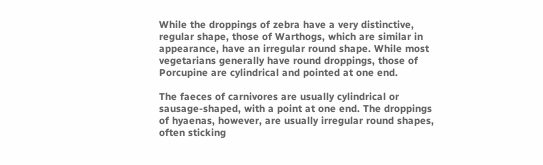While the droppings of zebra have a very distinctive, regular shape, those of Warthogs, which are similar in appearance, have an irregular round shape. While most vegetarians generally have round droppings, those of Porcupine are cylindrical and pointed at one end.

The faeces of carnivores are usually cylindrical or sausage-shaped, with a point at one end. The droppings of hyaenas, however, are usually irregular round shapes, often sticking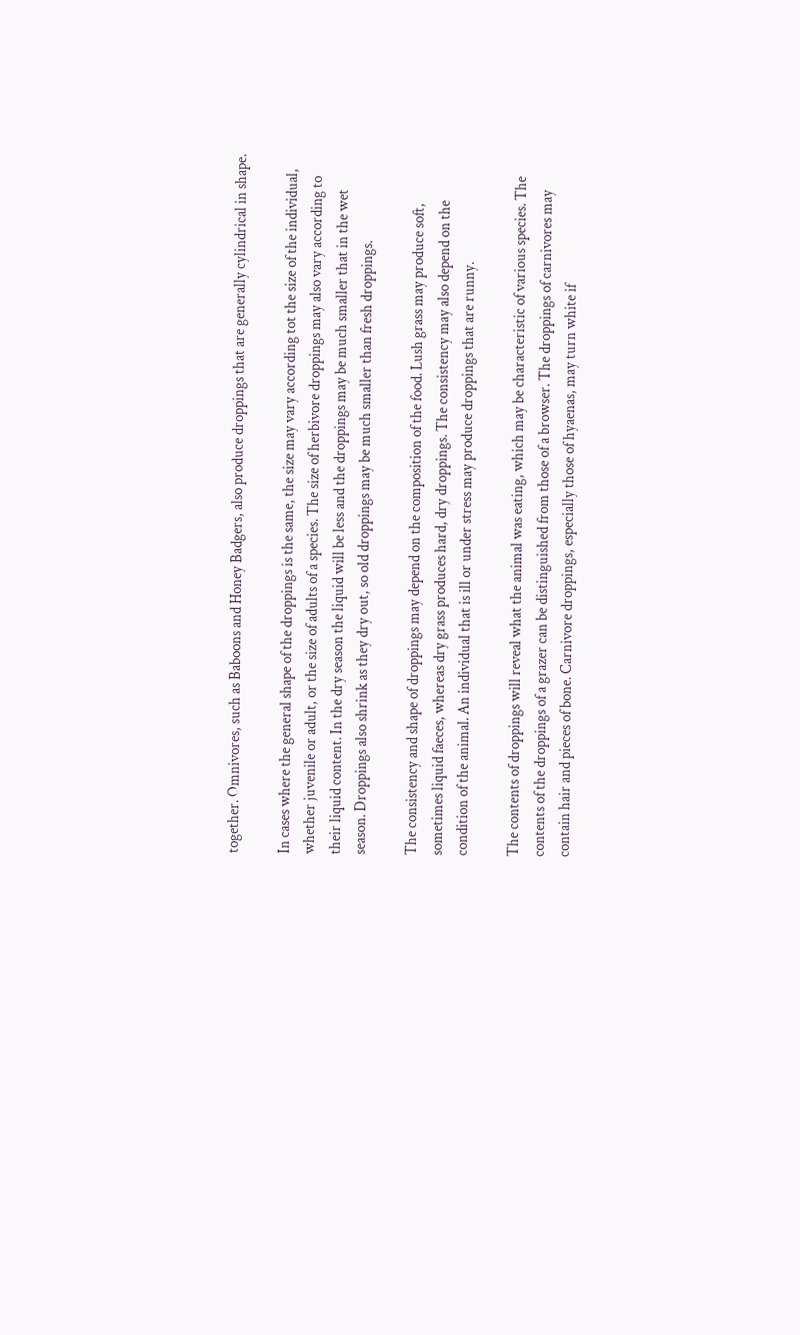together. Omnivores, such as Baboons and Honey Badgers, also produce droppings that are generally cylindrical in shape.

In cases where the general shape of the droppings is the same, the size may vary according tot the size of the individual, whether juvenile or adult, or the size of adults of a species. The size of herbivore droppings may also vary according to their liquid content. In the dry season the liquid will be less and the droppings may be much smaller that in the wet season. Droppings also shrink as they dry out, so old droppings may be much smaller than fresh droppings.

The consistency and shape of droppings may depend on the composition of the food. Lush grass may produce soft, sometimes liquid faeces, whereas dry grass produces hard, dry droppings. The consistency may also depend on the condition of the animal. An individual that is ill or under stress may produce droppings that are runny.

The contents of droppings will reveal what the animal was eating, which may be characteristic of various species. The contents of the droppings of a grazer can be distinguished from those of a browser. The droppings of carnivores may contain hair and pieces of bone. Carnivore droppings, especially those of hyaenas, may turn white if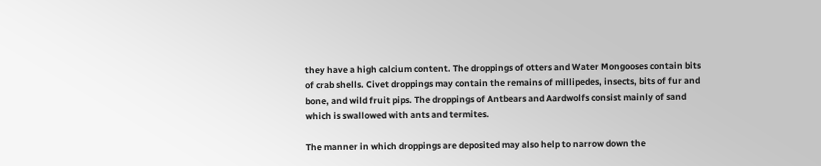they have a high calcium content. The droppings of otters and Water Mongooses contain bits of crab shells. Civet droppings may contain the remains of millipedes, insects, bits of fur and bone, and wild fruit pips. The droppings of Antbears and Aardwolfs consist mainly of sand which is swallowed with ants and termites.

The manner in which droppings are deposited may also help to narrow down the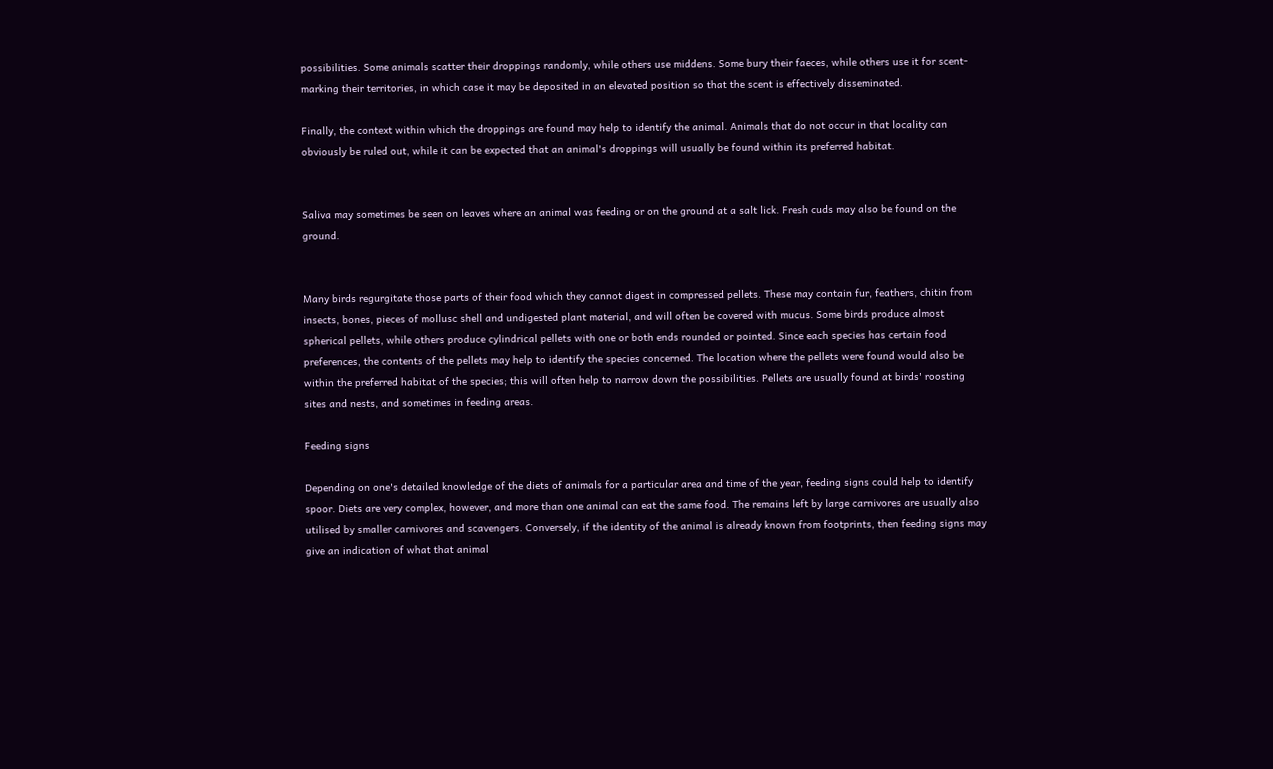possibilities. Some animals scatter their droppings randomly, while others use middens. Some bury their faeces, while others use it for scent-marking their territories, in which case it may be deposited in an elevated position so that the scent is effectively disseminated.

Finally, the context within which the droppings are found may help to identify the animal. Animals that do not occur in that locality can obviously be ruled out, while it can be expected that an animal's droppings will usually be found within its preferred habitat.


Saliva may sometimes be seen on leaves where an animal was feeding or on the ground at a salt lick. Fresh cuds may also be found on the ground.


Many birds regurgitate those parts of their food which they cannot digest in compressed pellets. These may contain fur, feathers, chitin from insects, bones, pieces of mollusc shell and undigested plant material, and will often be covered with mucus. Some birds produce almost spherical pellets, while others produce cylindrical pellets with one or both ends rounded or pointed. Since each species has certain food preferences, the contents of the pellets may help to identify the species concerned. The location where the pellets were found would also be within the preferred habitat of the species; this will often help to narrow down the possibilities. Pellets are usually found at birds' roosting sites and nests, and sometimes in feeding areas.

Feeding signs

Depending on one's detailed knowledge of the diets of animals for a particular area and time of the year, feeding signs could help to identify spoor. Diets are very complex, however, and more than one animal can eat the same food. The remains left by large carnivores are usually also utilised by smaller carnivores and scavengers. Conversely, if the identity of the animal is already known from footprints, then feeding signs may give an indication of what that animal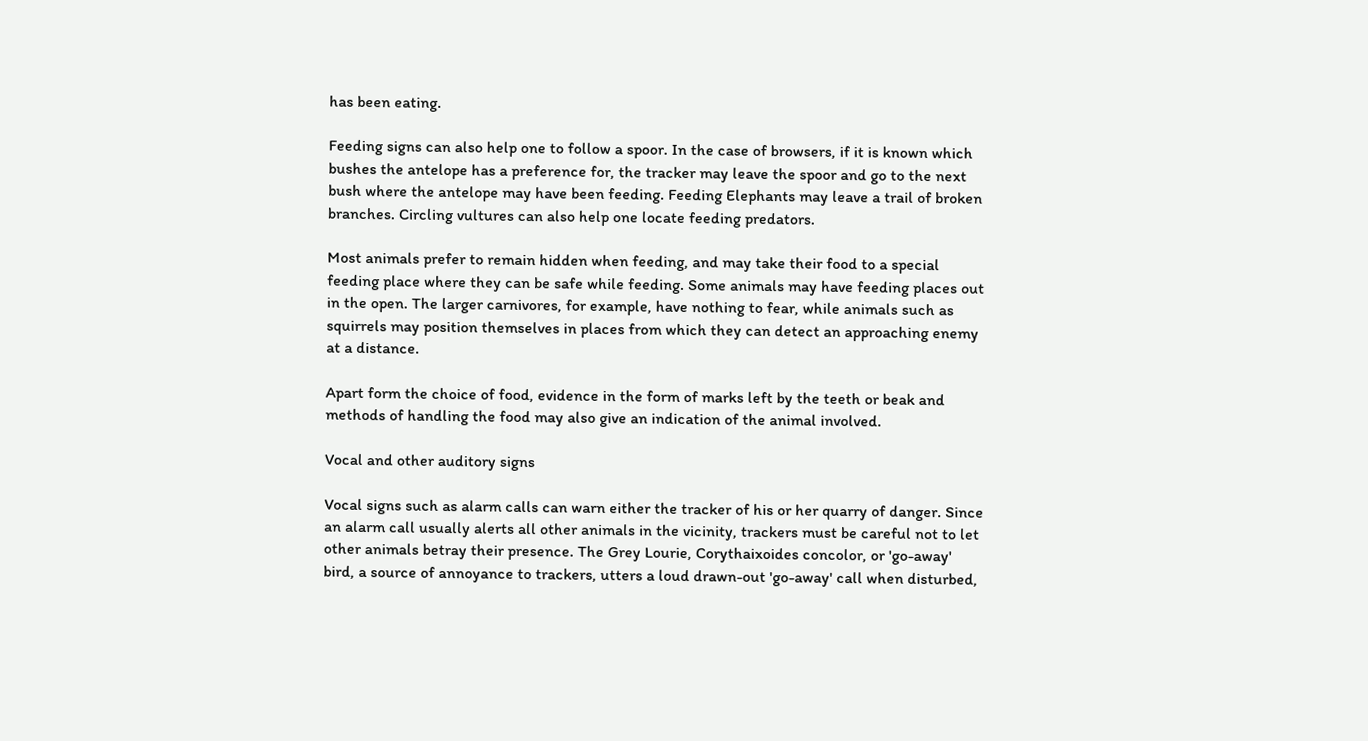has been eating.

Feeding signs can also help one to follow a spoor. In the case of browsers, if it is known which bushes the antelope has a preference for, the tracker may leave the spoor and go to the next bush where the antelope may have been feeding. Feeding Elephants may leave a trail of broken branches. Circling vultures can also help one locate feeding predators.

Most animals prefer to remain hidden when feeding, and may take their food to a special feeding place where they can be safe while feeding. Some animals may have feeding places out in the open. The larger carnivores, for example, have nothing to fear, while animals such as squirrels may position themselves in places from which they can detect an approaching enemy at a distance.

Apart form the choice of food, evidence in the form of marks left by the teeth or beak and methods of handling the food may also give an indication of the animal involved.

Vocal and other auditory signs

Vocal signs such as alarm calls can warn either the tracker of his or her quarry of danger. Since an alarm call usually alerts all other animals in the vicinity, trackers must be careful not to let other animals betray their presence. The Grey Lourie, Corythaixoides concolor, or 'go-away' bird, a source of annoyance to trackers, utters a loud drawn-out 'go-away' call when disturbed,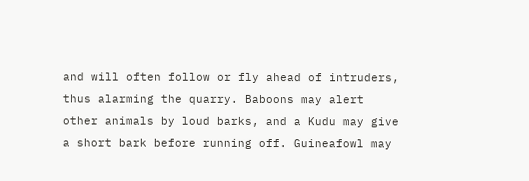and will often follow or fly ahead of intruders, thus alarming the quarry. Baboons may alert other animals by loud barks, and a Kudu may give a short bark before running off. Guineafowl may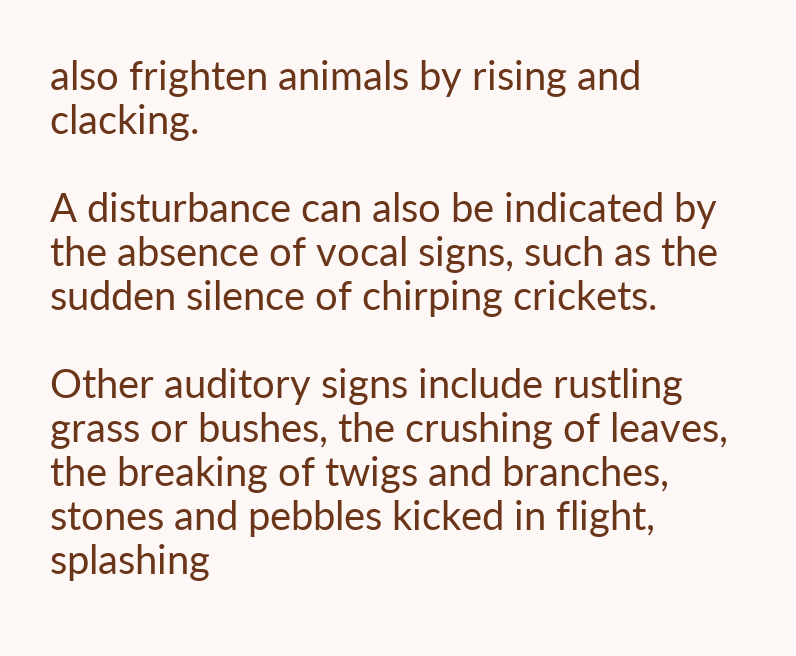also frighten animals by rising and clacking.

A disturbance can also be indicated by the absence of vocal signs, such as the sudden silence of chirping crickets.

Other auditory signs include rustling grass or bushes, the crushing of leaves, the breaking of twigs and branches, stones and pebbles kicked in flight, splashing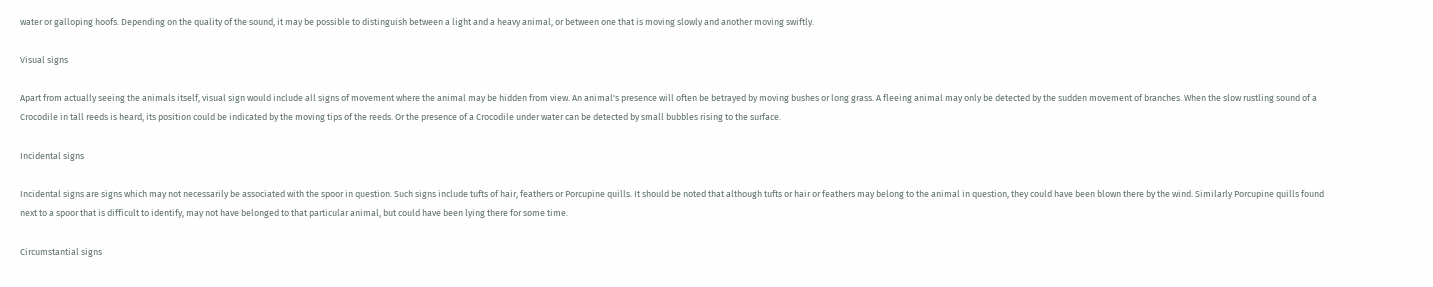water or galloping hoofs. Depending on the quality of the sound, it may be possible to distinguish between a light and a heavy animal, or between one that is moving slowly and another moving swiftly.

Visual signs

Apart from actually seeing the animals itself, visual sign would include all signs of movement where the animal may be hidden from view. An animal's presence will often be betrayed by moving bushes or long grass. A fleeing animal may only be detected by the sudden movement of branches. When the slow rustling sound of a Crocodile in tall reeds is heard, its position could be indicated by the moving tips of the reeds. Or the presence of a Crocodile under water can be detected by small bubbles rising to the surface.

Incidental signs

Incidental signs are signs which may not necessarily be associated with the spoor in question. Such signs include tufts of hair, feathers or Porcupine quills. It should be noted that although tufts or hair or feathers may belong to the animal in question, they could have been blown there by the wind. Similarly Porcupine quills found next to a spoor that is difficult to identify, may not have belonged to that particular animal, but could have been lying there for some time.

Circumstantial signs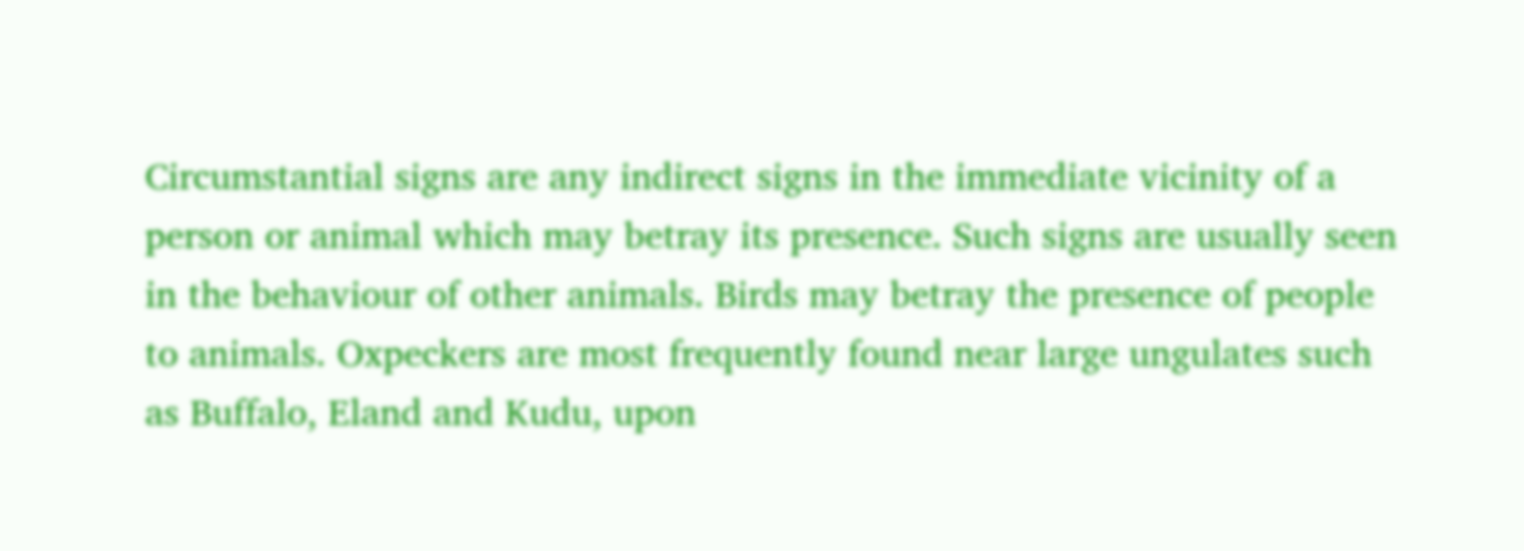Circumstantial signs are any indirect signs in the immediate vicinity of a person or animal which may betray its presence. Such signs are usually seen in the behaviour of other animals. Birds may betray the presence of people to animals. Oxpeckers are most frequently found near large ungulates such as Buffalo, Eland and Kudu, upon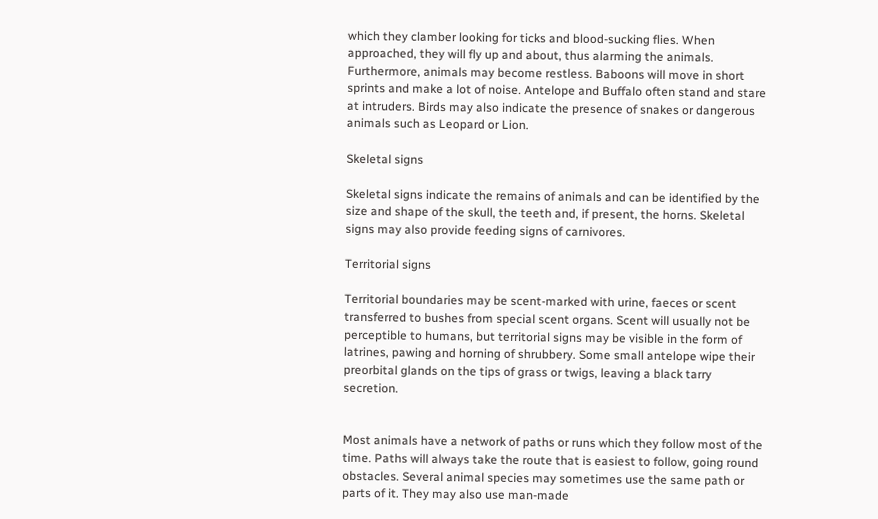which they clamber looking for ticks and blood-sucking flies. When approached, they will fly up and about, thus alarming the animals. Furthermore, animals may become restless. Baboons will move in short sprints and make a lot of noise. Antelope and Buffalo often stand and stare at intruders. Birds may also indicate the presence of snakes or dangerous animals such as Leopard or Lion.

Skeletal signs

Skeletal signs indicate the remains of animals and can be identified by the size and shape of the skull, the teeth and, if present, the horns. Skeletal signs may also provide feeding signs of carnivores.

Territorial signs

Territorial boundaries may be scent-marked with urine, faeces or scent transferred to bushes from special scent organs. Scent will usually not be perceptible to humans, but territorial signs may be visible in the form of latrines, pawing and horning of shrubbery. Some small antelope wipe their preorbital glands on the tips of grass or twigs, leaving a black tarry secretion.


Most animals have a network of paths or runs which they follow most of the time. Paths will always take the route that is easiest to follow, going round obstacles. Several animal species may sometimes use the same path or parts of it. They may also use man-made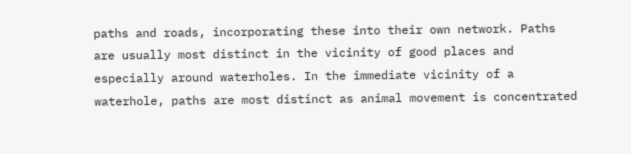paths and roads, incorporating these into their own network. Paths are usually most distinct in the vicinity of good places and especially around waterholes. In the immediate vicinity of a waterhole, paths are most distinct as animal movement is concentrated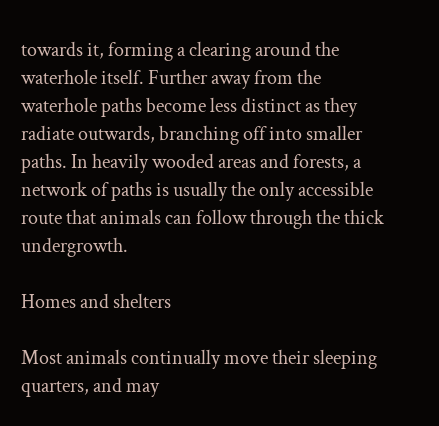towards it, forming a clearing around the waterhole itself. Further away from the waterhole paths become less distinct as they radiate outwards, branching off into smaller paths. In heavily wooded areas and forests, a network of paths is usually the only accessible route that animals can follow through the thick undergrowth.

Homes and shelters

Most animals continually move their sleeping quarters, and may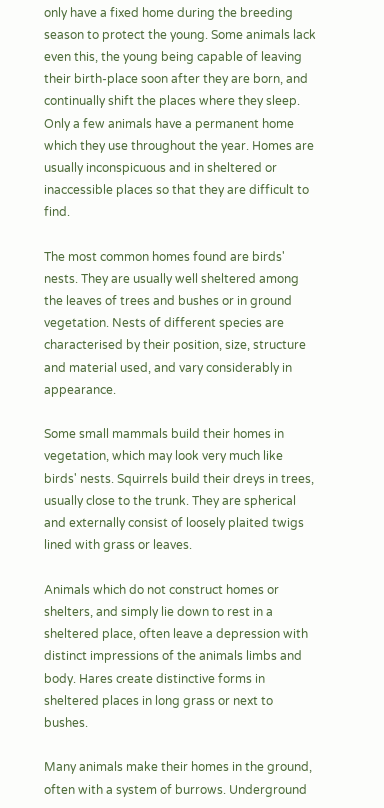only have a fixed home during the breeding season to protect the young. Some animals lack even this, the young being capable of leaving their birth-place soon after they are born, and continually shift the places where they sleep. Only a few animals have a permanent home which they use throughout the year. Homes are usually inconspicuous and in sheltered or inaccessible places so that they are difficult to find.

The most common homes found are birds' nests. They are usually well sheltered among the leaves of trees and bushes or in ground vegetation. Nests of different species are characterised by their position, size, structure and material used, and vary considerably in appearance.

Some small mammals build their homes in vegetation, which may look very much like birds' nests. Squirrels build their dreys in trees, usually close to the trunk. They are spherical and externally consist of loosely plaited twigs lined with grass or leaves.

Animals which do not construct homes or shelters, and simply lie down to rest in a sheltered place, often leave a depression with distinct impressions of the animals limbs and body. Hares create distinctive forms in sheltered places in long grass or next to bushes.

Many animals make their homes in the ground, often with a system of burrows. Underground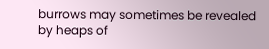burrows may sometimes be revealed by heaps of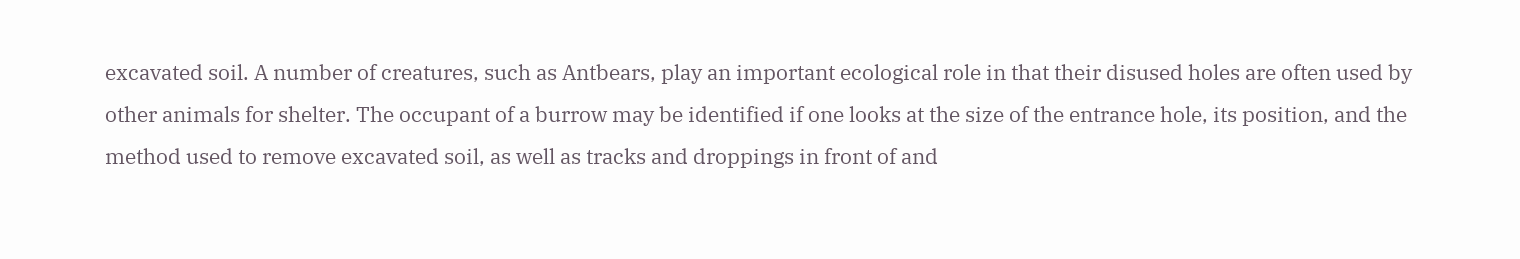excavated soil. A number of creatures, such as Antbears, play an important ecological role in that their disused holes are often used by other animals for shelter. The occupant of a burrow may be identified if one looks at the size of the entrance hole, its position, and the method used to remove excavated soil, as well as tracks and droppings in front of and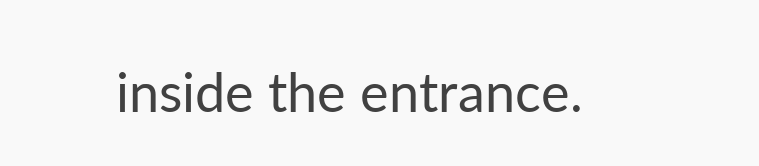inside the entrance.